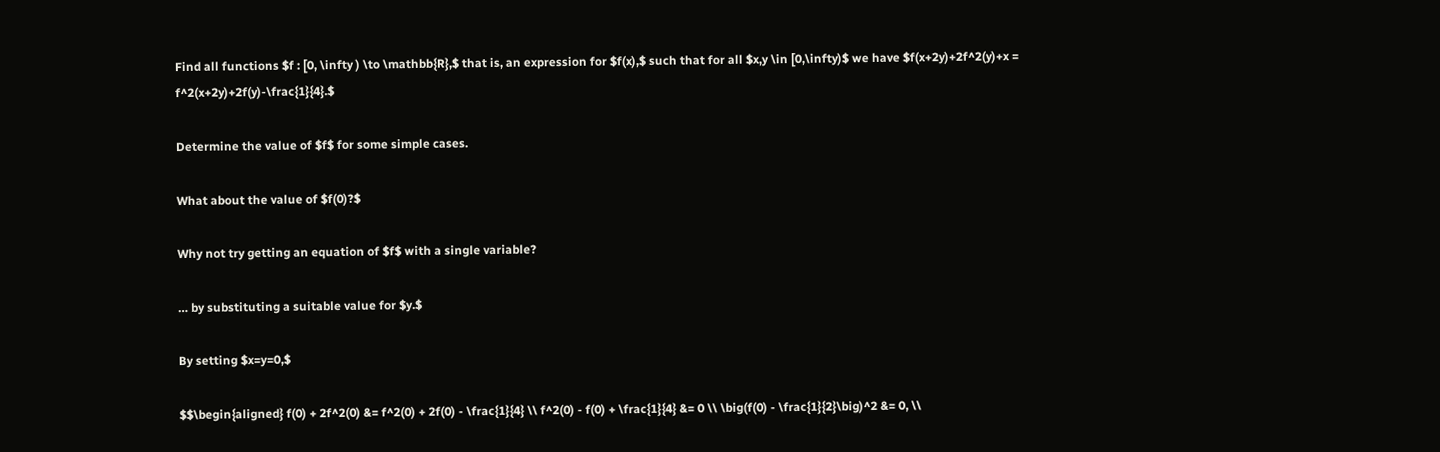Find all functions $f : [0, \infty ) \to \mathbb{R},$ that is, an expression for $f(x),$ such that for all $x,y \in [0,\infty)$ we have $f(x+2y)+2f^2(y)+x = f^2(x+2y)+2f(y)-\frac{1}{4}.$

Determine the value of $f$ for some simple cases.

What about the value of $f(0)?$

Why not try getting an equation of $f$ with a single variable?

… by substituting a suitable value for $y.$

By setting $x=y=0,$

$$\begin{aligned} f(0) + 2f^2(0) &= f^2(0) + 2f(0) - \frac{1}{4} \\ f^2(0) - f(0) + \frac{1}{4} &= 0 \\ \big(f(0) - \frac{1}{2}\big)^2 &= 0, \\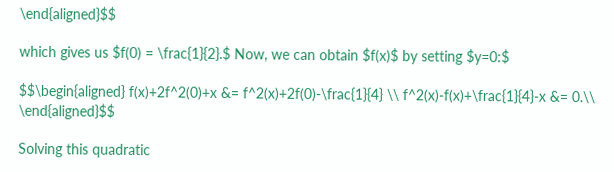\end{aligned}$$

which gives us $f(0) = \frac{1}{2}.$ Now, we can obtain $f(x)$ by setting $y=0:$

$$\begin{aligned} f(x)+2f^2(0)+x &= f^2(x)+2f(0)-\frac{1}{4} \\ f^2(x)-f(x)+\frac{1}{4}-x &= 0.\\ \end{aligned}$$

Solving this quadratic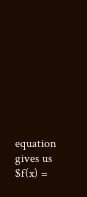equation gives us $f(x) =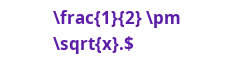\frac{1}{2} \pm \sqrt{x}.$